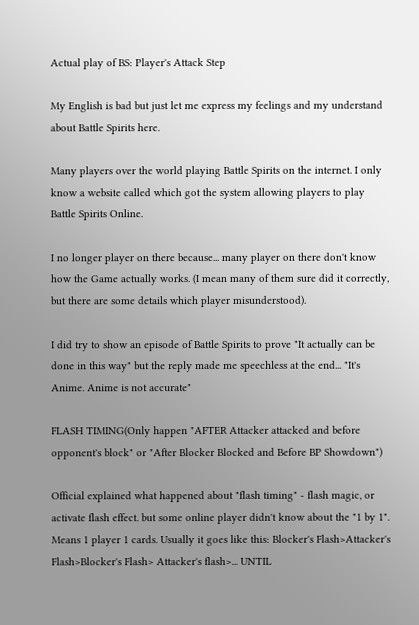Actual play of BS: Player's Attack Step

My English is bad but just let me express my feelings and my understand about Battle Spirits here.

Many players over the world playing Battle Spirits on the internet. I only know a website called which got the system allowing players to play Battle Spirits Online.

I no longer player on there because... many player on there don't know how the Game actually works. (I mean many of them sure did it correctly, but there are some details which player misunderstood).

I did try to show an episode of Battle Spirits to prove "It actually can be done in this way" but the reply made me speechless at the end... "It's Anime. Anime is not accurate"

FLASH TIMING(Only happen "AFTER Attacker attacked and before opponent's block" or "After Blocker Blocked and Before BP Showdown")

Official explained what happened about "flash timing" - flash magic, or activate flash effect. but some online player didn't know about the "1 by 1". Means 1 player 1 cards. Usually it goes like this: Blocker's Flash>Attacker's Flash>Blocker's Flash> Attacker's flash>... UNTIL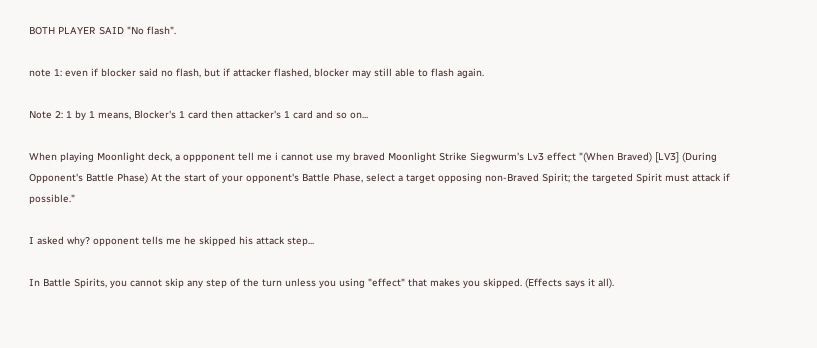BOTH PLAYER SAID "No flash".

note 1: even if blocker said no flash, but if attacker flashed, blocker may still able to flash again.

Note 2: 1 by 1 means, Blocker's 1 card then attacker's 1 card and so on...

When playing Moonlight deck, a oppponent tell me i cannot use my braved Moonlight Strike Siegwurm's Lv3 effect "(When Braved) [LV3] (During Opponent's Battle Phase) At the start of your opponent's Battle Phase, select a target opposing non-Braved Spirit; the targeted Spirit must attack if possible."

I asked why? opponent tells me he skipped his attack step...

In Battle Spirits, you cannot skip any step of the turn unless you using "effect" that makes you skipped. (Effects says it all).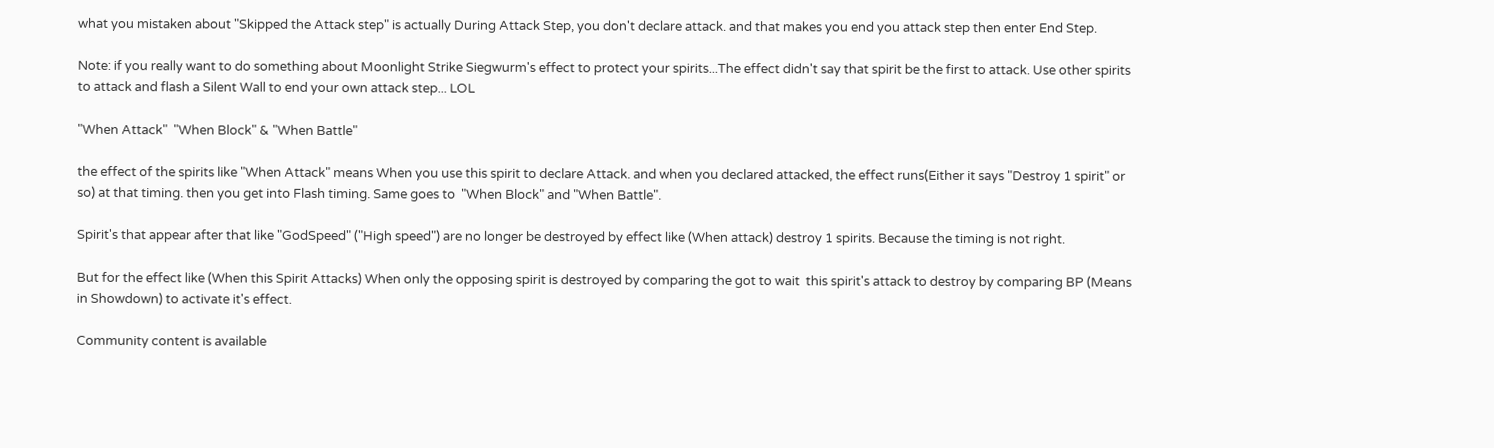what you mistaken about "Skipped the Attack step" is actually During Attack Step, you don't declare attack. and that makes you end you attack step then enter End Step.

Note: if you really want to do something about Moonlight Strike Siegwurm's effect to protect your spirits...The effect didn't say that spirit be the first to attack. Use other spirits to attack and flash a Silent Wall to end your own attack step... LOL

"When Attack"  "When Block" & "When Battle"

the effect of the spirits like "When Attack" means When you use this spirit to declare Attack. and when you declared attacked, the effect runs(Either it says "Destroy 1 spirit" or so) at that timing. then you get into Flash timing. Same goes to  "When Block" and "When Battle".

Spirit's that appear after that like "GodSpeed" ("High speed") are no longer be destroyed by effect like (When attack) destroy 1 spirits. Because the timing is not right.

But for the effect like (When this Spirit Attacks) When only the opposing spirit is destroyed by comparing the got to wait  this spirit's attack to destroy by comparing BP (Means in Showdown) to activate it's effect.

Community content is available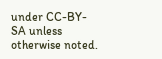under CC-BY-SA unless otherwise noted.